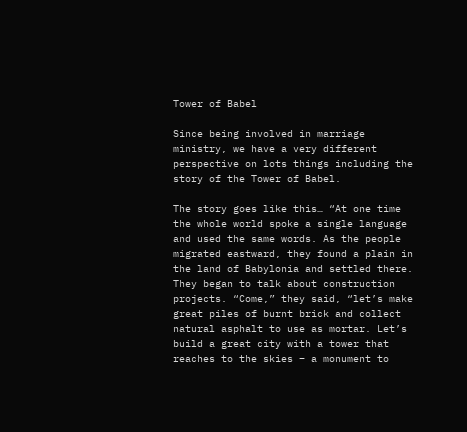Tower of Babel

Since being involved in marriage ministry, we have a very different perspective on lots things including the story of the Tower of Babel.

The story goes like this… “At one time the whole world spoke a single language and used the same words. As the people migrated eastward, they found a plain in the land of Babylonia and settled there. They began to talk about construction projects. “Come,” they said, “let’s make great piles of burnt brick and collect natural asphalt to use as mortar. Let’s build a great city with a tower that reaches to the skies – a monument to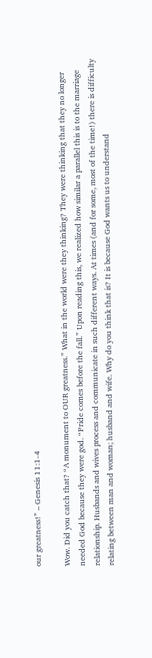our greatness!” – Genesis 11:1-4

Wow. Did you catch that? “A monument to OUR greatness.” What in the world were they thinking? They were thinking that they no longer needed God because they were god. “Pride comes before the fall.” Upon reading this, we realized how similar a parallel this is to the marriage relationship. Husbands and wives process and communicate in such different ways. At times (and for some, most of the time!) there is difficulty relating between man and woman; husband and wife. Why do you think that is? It is because God wants us to understand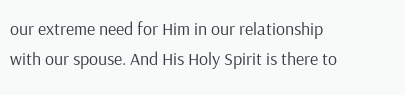our extreme need for Him in our relationship with our spouse. And His Holy Spirit is there to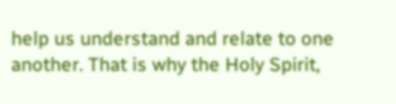help us understand and relate to one another. That is why the Holy Spirit,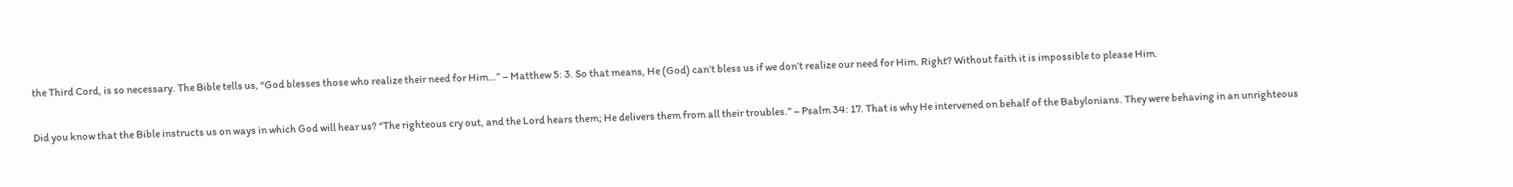the Third Cord, is so necessary. The Bible tells us, “God blesses those who realize their need for Him…” – Matthew 5: 3. So that means, He (God) can’t bless us if we don’t realize our need for Him. Right? Without faith it is impossible to please Him.

Did you know that the Bible instructs us on ways in which God will hear us? “The righteous cry out, and the Lord hears them; He delivers them from all their troubles.” – Psalm 34: 17. That is why He intervened on behalf of the Babylonians. They were behaving in an unrighteous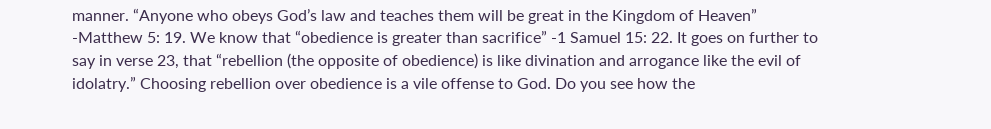manner. “Anyone who obeys God’s law and teaches them will be great in the Kingdom of Heaven” -Matthew 5: 19. We know that “obedience is greater than sacrifice” -1 Samuel 15: 22. It goes on further to say in verse 23, that “rebellion (the opposite of obedience) is like divination and arrogance like the evil of idolatry.” Choosing rebellion over obedience is a vile offense to God. Do you see how the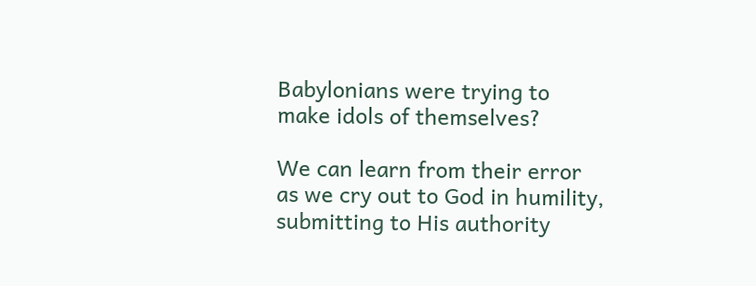Babylonians were trying to make idols of themselves?

We can learn from their error as we cry out to God in humility, submitting to His authority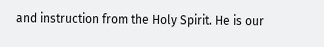and instruction from the Holy Spirit. He is our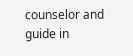counselor and guide in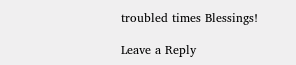troubled times Blessings!

Leave a Reply